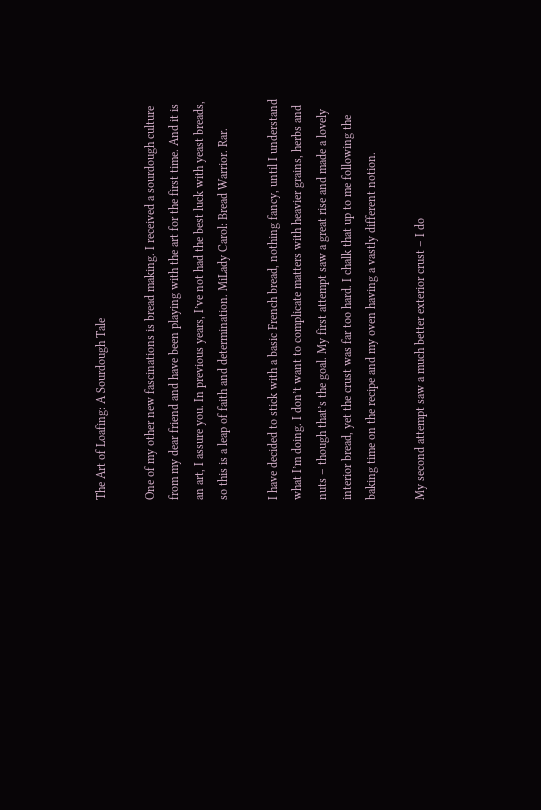The Art of Loafing: A Sourdough Tale

One of my other new fascinations is bread making. I received a sourdough culture from my dear friend and have been playing with the art for the first time. And it is an art, I assure you. In previous years, I’ve not had the best luck with yeast breads, so this is a leap of faith and determination. MiLady Carol: Bread Warrior. Rar.

I have decided to stick with a basic French bread, nothing fancy, until I understand what I’m doing. I don’t want to complicate matters with heavier grains, herbs and nuts – though that’s the goal. My first attempt saw a great rise and made a lovely interior bread, yet the crust was far too hard. I chalk that up to me following the baking time on the recipe and my oven having a vastly different notion.

My second attempt saw a much better exterior crust – I do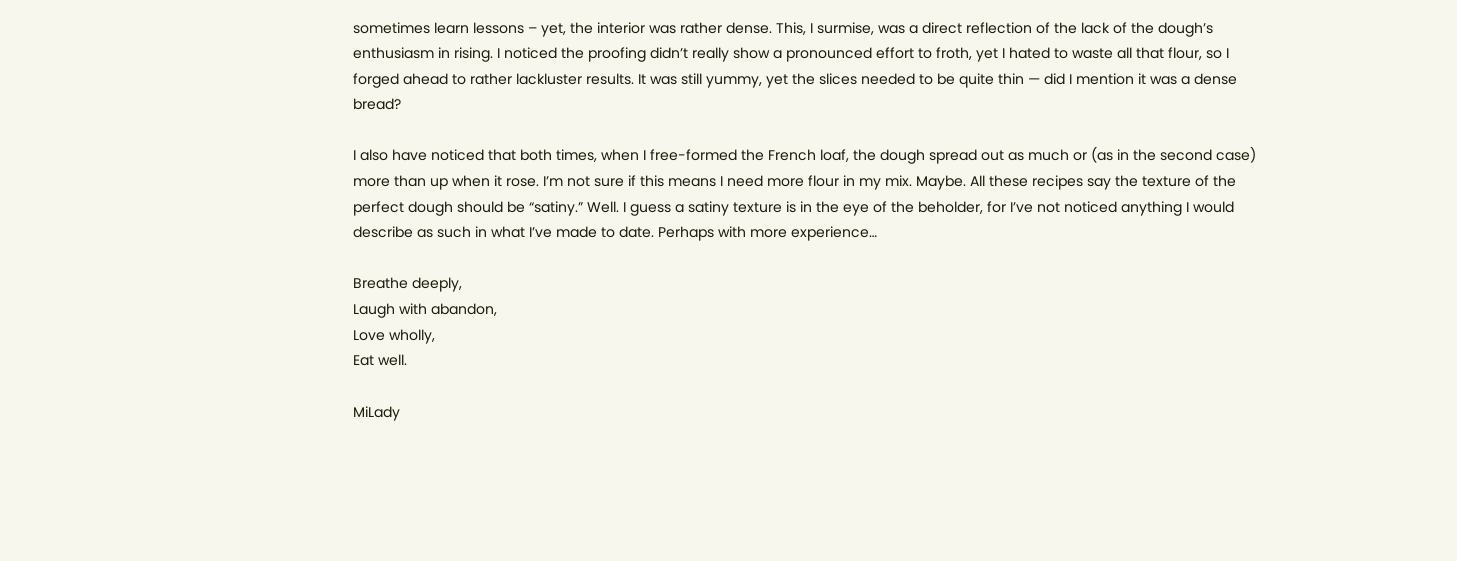sometimes learn lessons – yet, the interior was rather dense. This, I surmise, was a direct reflection of the lack of the dough’s enthusiasm in rising. I noticed the proofing didn’t really show a pronounced effort to froth, yet I hated to waste all that flour, so I forged ahead to rather lackluster results. It was still yummy, yet the slices needed to be quite thin — did I mention it was a dense bread?

I also have noticed that both times, when I free-formed the French loaf, the dough spread out as much or (as in the second case) more than up when it rose. I’m not sure if this means I need more flour in my mix. Maybe. All these recipes say the texture of the perfect dough should be “satiny.” Well. I guess a satiny texture is in the eye of the beholder, for I’ve not noticed anything I would describe as such in what I’ve made to date. Perhaps with more experience…

Breathe deeply,
Laugh with abandon,
Love wholly,
Eat well.

MiLady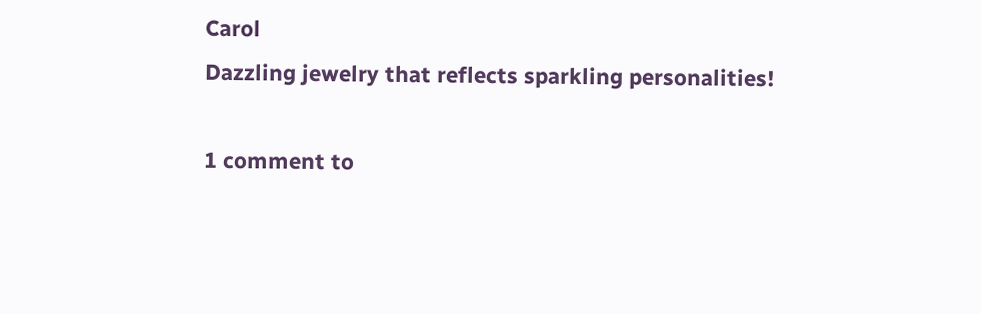Carol
Dazzling jewelry that reflects sparkling personalities!

1 comment to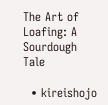The Art of Loafing: A Sourdough Tale

  • kireishojo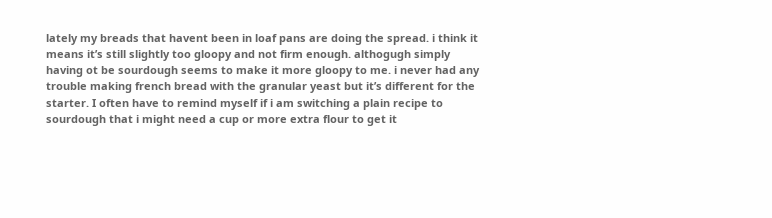lately my breads that havent been in loaf pans are doing the spread. i think it means it’s still slightly too gloopy and not firm enough. althogugh simply having ot be sourdough seems to make it more gloopy to me. i never had any trouble making french bread with the granular yeast but it’s different for the starter. I often have to remind myself if i am switching a plain recipe to sourdough that i might need a cup or more extra flour to get it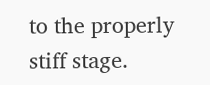to the properly stiff stage.